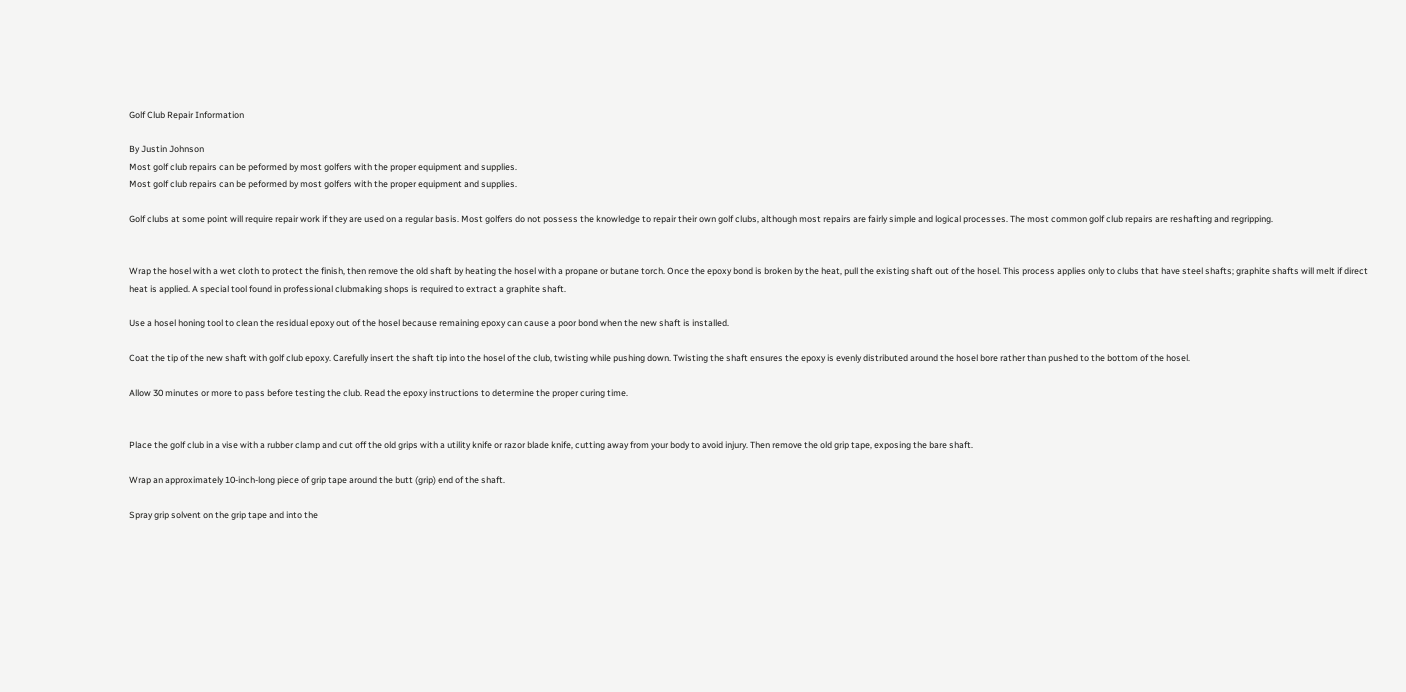Golf Club Repair Information

By Justin Johnson
Most golf club repairs can be peformed by most golfers with the proper equipment and supplies.
Most golf club repairs can be peformed by most golfers with the proper equipment and supplies.

Golf clubs at some point will require repair work if they are used on a regular basis. Most golfers do not possess the knowledge to repair their own golf clubs, although most repairs are fairly simple and logical processes. The most common golf club repairs are reshafting and regripping.


Wrap the hosel with a wet cloth to protect the finish, then remove the old shaft by heating the hosel with a propane or butane torch. Once the epoxy bond is broken by the heat, pull the existing shaft out of the hosel. This process applies only to clubs that have steel shafts; graphite shafts will melt if direct heat is applied. A special tool found in professional clubmaking shops is required to extract a graphite shaft.

Use a hosel honing tool to clean the residual epoxy out of the hosel because remaining epoxy can cause a poor bond when the new shaft is installed.

Coat the tip of the new shaft with golf club epoxy. Carefully insert the shaft tip into the hosel of the club, twisting while pushing down. Twisting the shaft ensures the epoxy is evenly distributed around the hosel bore rather than pushed to the bottom of the hosel.

Allow 30 minutes or more to pass before testing the club. Read the epoxy instructions to determine the proper curing time.


Place the golf club in a vise with a rubber clamp and cut off the old grips with a utility knife or razor blade knife, cutting away from your body to avoid injury. Then remove the old grip tape, exposing the bare shaft.

Wrap an approximately 10-inch-long piece of grip tape around the butt (grip) end of the shaft.

Spray grip solvent on the grip tape and into the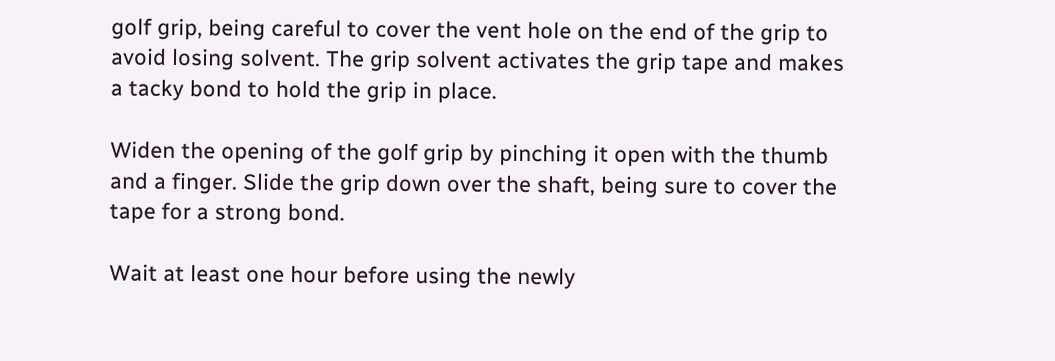golf grip, being careful to cover the vent hole on the end of the grip to avoid losing solvent. The grip solvent activates the grip tape and makes a tacky bond to hold the grip in place.

Widen the opening of the golf grip by pinching it open with the thumb and a finger. Slide the grip down over the shaft, being sure to cover the tape for a strong bond.

Wait at least one hour before using the newly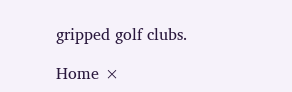gripped golf clubs.

Home ×